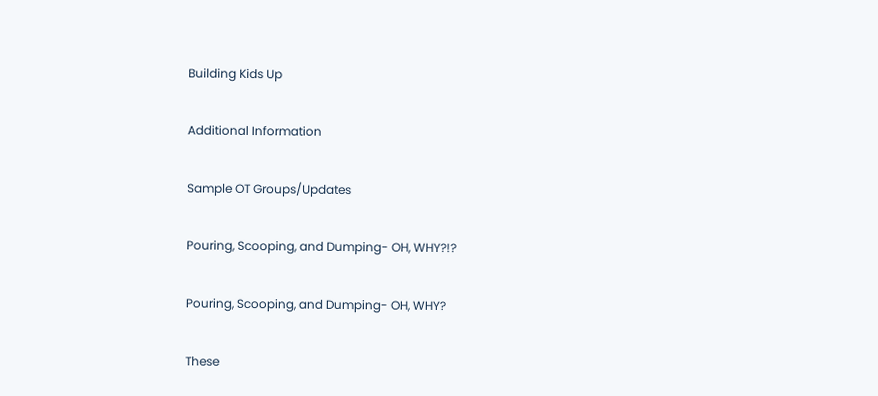Building Kids Up

Additional Information

Sample OT Groups/Updates

Pouring, Scooping, and Dumping- OH, WHY?!?

Pouring, Scooping, and Dumping- OH, WHY?

These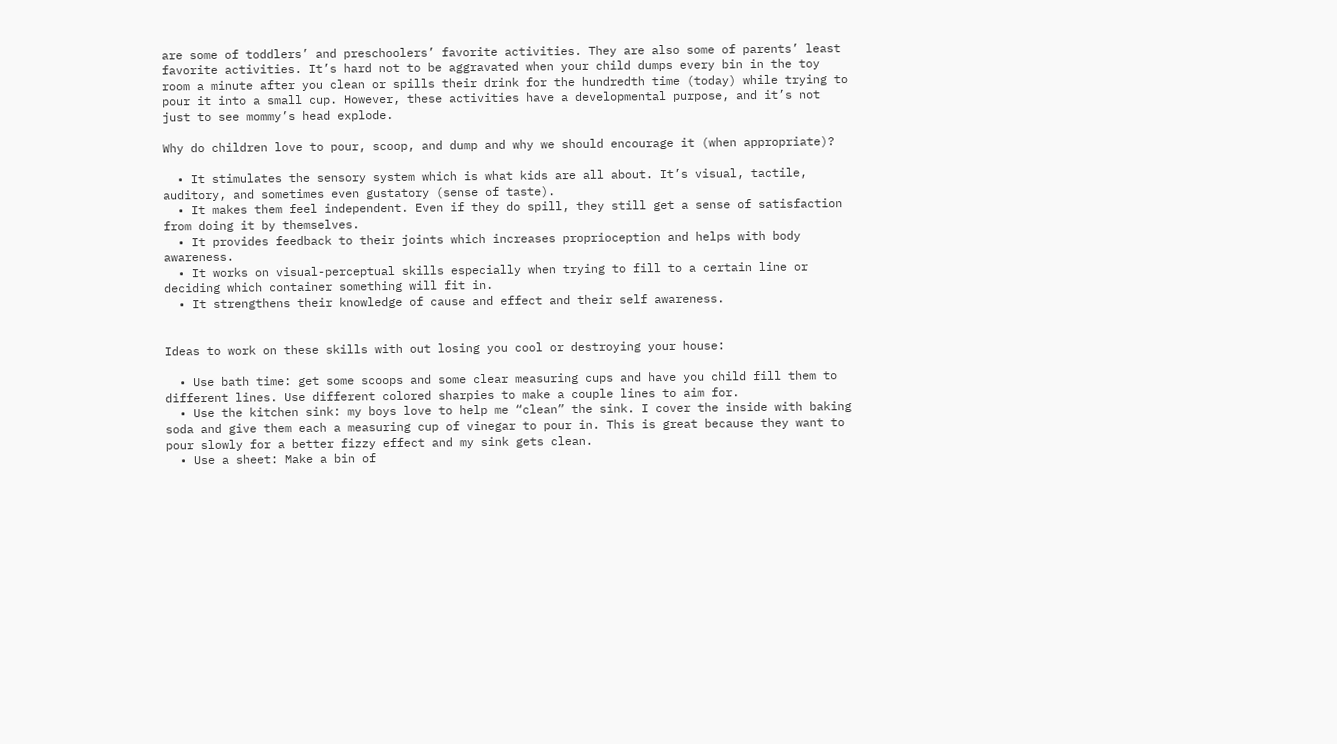are some of toddlers’ and preschoolers’ favorite activities. They are also some of parents’ least favorite activities. It’s hard not to be aggravated when your child dumps every bin in the toy room a minute after you clean or spills their drink for the hundredth time (today) while trying to pour it into a small cup. However, these activities have a developmental purpose, and it’s not just to see mommy’s head explode.

Why do children love to pour, scoop, and dump and why we should encourage it (when appropriate)?

  • It stimulates the sensory system which is what kids are all about. It’s visual, tactile, auditory, and sometimes even gustatory (sense of taste).
  • It makes them feel independent. Even if they do spill, they still get a sense of satisfaction from doing it by themselves.
  • It provides feedback to their joints which increases proprioception and helps with body awareness.
  • It works on visual-perceptual skills especially when trying to fill to a certain line or deciding which container something will fit in.
  • It strengthens their knowledge of cause and effect and their self awareness.


Ideas to work on these skills with out losing you cool or destroying your house:

  • Use bath time: get some scoops and some clear measuring cups and have you child fill them to different lines. Use different colored sharpies to make a couple lines to aim for.
  • Use the kitchen sink: my boys love to help me “clean” the sink. I cover the inside with baking soda and give them each a measuring cup of vinegar to pour in. This is great because they want to pour slowly for a better fizzy effect and my sink gets clean.
  • Use a sheet: Make a bin of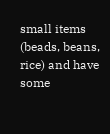small items (beads, beans, rice) and have some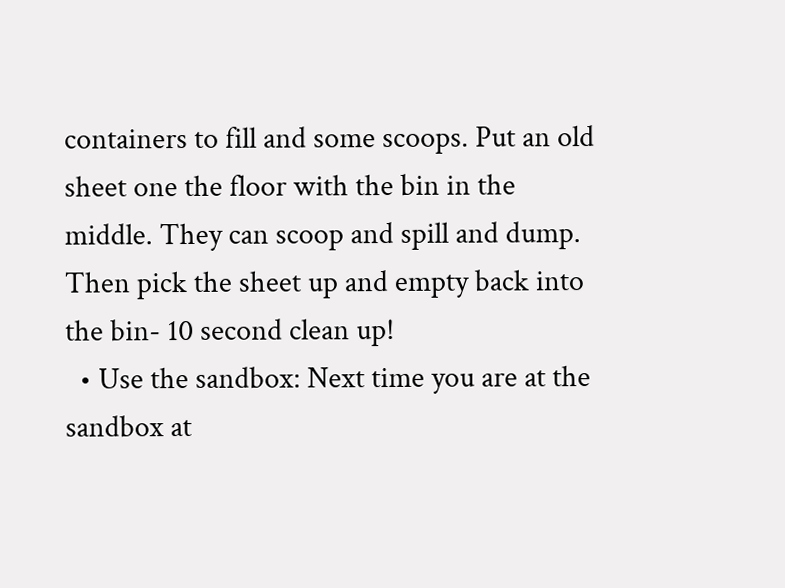containers to fill and some scoops. Put an old sheet one the floor with the bin in the middle. They can scoop and spill and dump. Then pick the sheet up and empty back into the bin- 10 second clean up!
  • Use the sandbox: Next time you are at the sandbox at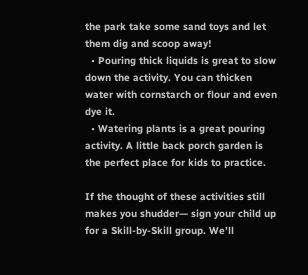the park take some sand toys and let them dig and scoop away!
  • Pouring thick liquids is great to slow down the activity. You can thicken water with cornstarch or flour and even dye it.
  • Watering plants is a great pouring activity. A little back porch garden is the perfect place for kids to practice.

If the thought of these activities still makes you shudder— sign your child up for a Skill-by-Skill group. We’ll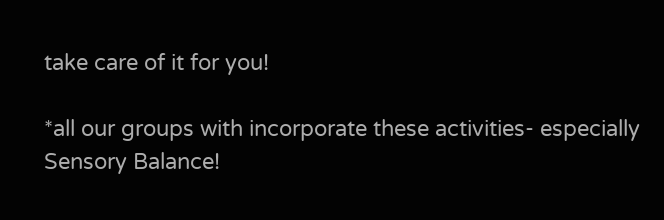take care of it for you!

*all our groups with incorporate these activities- especially Sensory Balance!